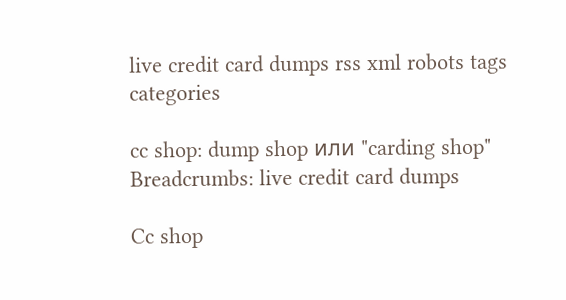live credit card dumps rss xml robots tags categories

cc shop: dump shop или "carding shop"
Breadcrumbs: live credit card dumps

Cc shop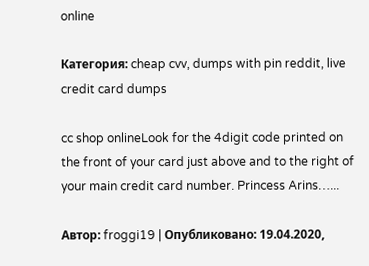online

Категория: cheap cvv, dumps with pin reddit, live credit card dumps

cc shop onlineLook for the 4digit code printed on the front of your card just above and to the right of your main credit card number. Princess Arins…...

Автор: froggi19 | Опубликовано: 19.04.2020,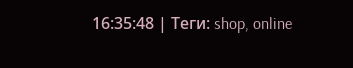16:35:48 | Теги: shop, online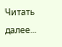Читать далее...